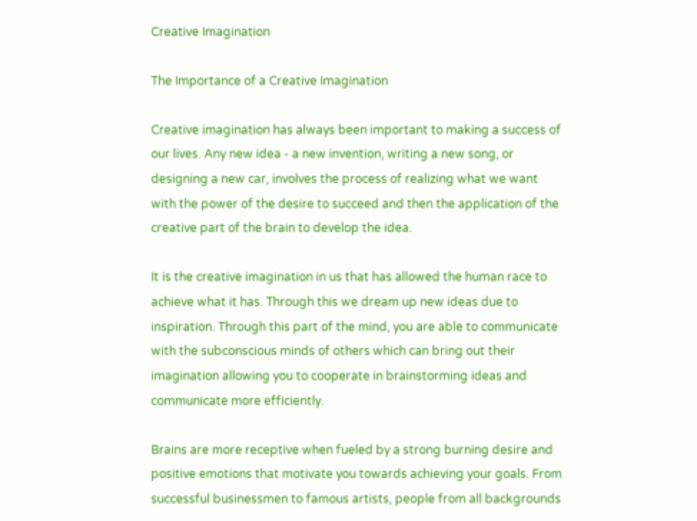Creative Imagination

The Importance of a Creative Imagination

Creative imagination has always been important to making a success of our lives. Any new idea - a new invention, writing a new song, or designing a new car, involves the process of realizing what we want with the power of the desire to succeed and then the application of the creative part of the brain to develop the idea.

It is the creative imagination in us that has allowed the human race to achieve what it has. Through this we dream up new ideas due to inspiration. Through this part of the mind, you are able to communicate with the subconscious minds of others which can bring out their imagination allowing you to cooperate in brainstorming ideas and communicate more efficiently.

Brains are more receptive when fueled by a strong burning desire and positive emotions that motivate you towards achieving your goals. From successful businessmen to famous artists, people from all backgrounds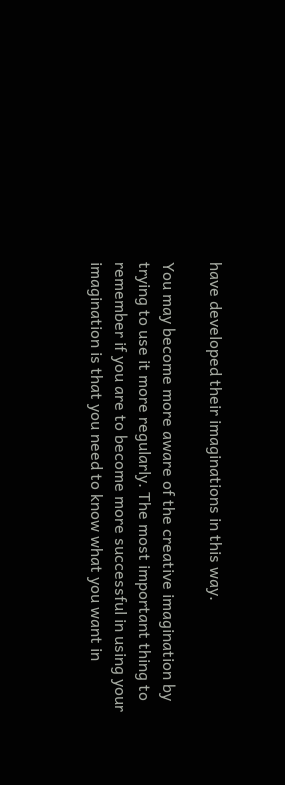have developed their imaginations in this way.

You may become more aware of the creative imagination by trying to use it more regularly. The most important thing to remember if you are to become more successful in using your imagination is that you need to know what you want in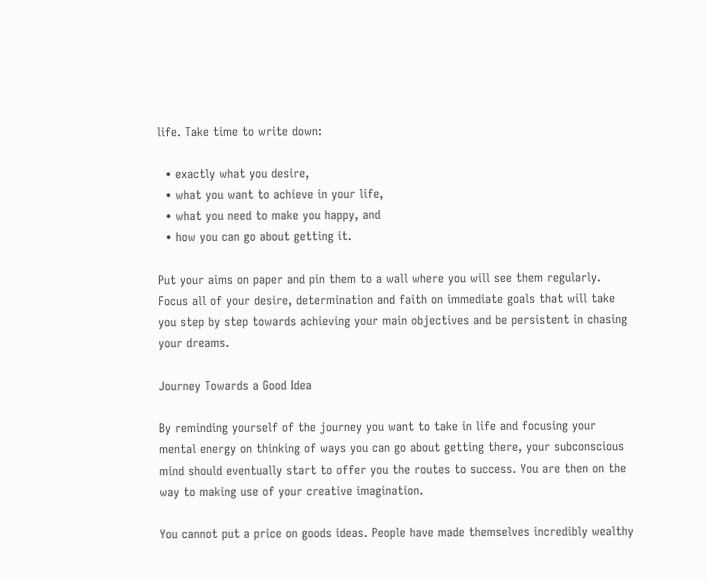life. Take time to write down:

  • exactly what you desire,
  • what you want to achieve in your life,
  • what you need to make you happy, and
  • how you can go about getting it.

Put your aims on paper and pin them to a wall where you will see them regularly. Focus all of your desire, determination and faith on immediate goals that will take you step by step towards achieving your main objectives and be persistent in chasing your dreams.

Journey Towards a Good Idea

By reminding yourself of the journey you want to take in life and focusing your mental energy on thinking of ways you can go about getting there, your subconscious mind should eventually start to offer you the routes to success. You are then on the way to making use of your creative imagination.

You cannot put a price on goods ideas. People have made themselves incredibly wealthy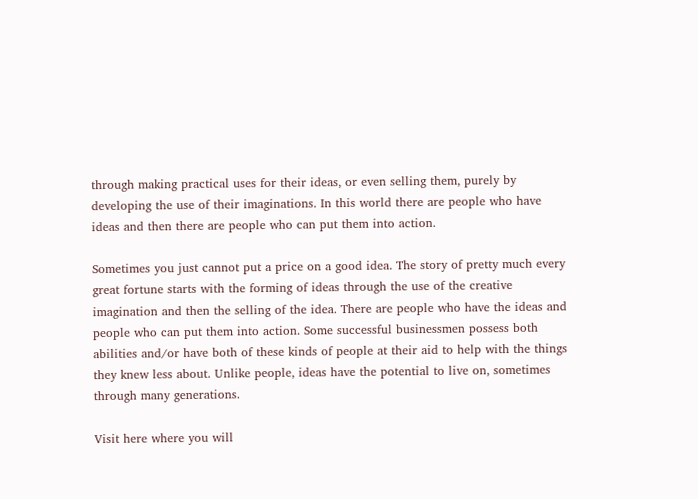through making practical uses for their ideas, or even selling them, purely by developing the use of their imaginations. In this world there are people who have ideas and then there are people who can put them into action.

Sometimes you just cannot put a price on a good idea. The story of pretty much every great fortune starts with the forming of ideas through the use of the creative imagination and then the selling of the idea. There are people who have the ideas and people who can put them into action. Some successful businessmen possess both abilities and/or have both of these kinds of people at their aid to help with the things they knew less about. Unlike people, ideas have the potential to live on, sometimes through many generations.

Visit here where you will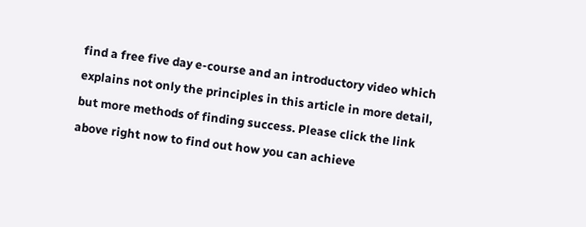find a free five day e-course and an introductory video which explains not only the principles in this article in more detail, but more methods of finding success. Please click the link above right now to find out how you can achieve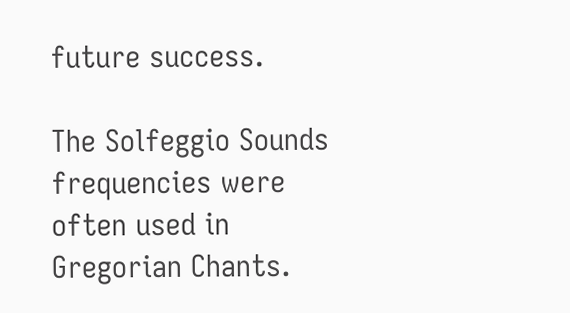future success.

The Solfeggio Sounds frequencies were often used in Gregorian Chants.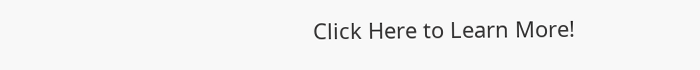Click Here to Learn More!